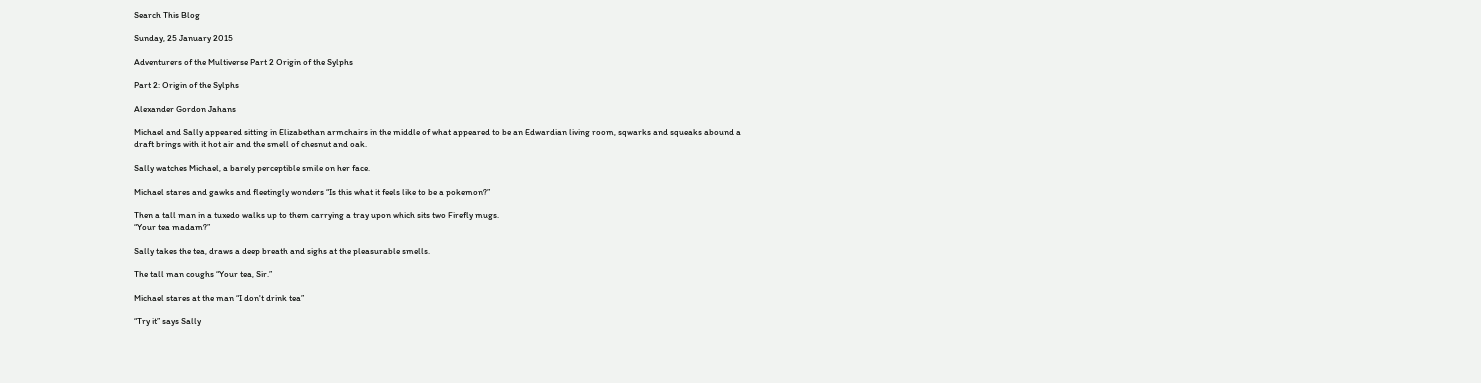Search This Blog

Sunday, 25 January 2015

Adventurers of the Multiverse Part 2 Origin of the Sylphs

Part 2: Origin of the Sylphs

Alexander Gordon Jahans

Michael and Sally appeared sitting in Elizabethan armchairs in the middle of what appeared to be an Edwardian living room, sqwarks and squeaks abound a draft brings with it hot air and the smell of chesnut and oak.

Sally watches Michael, a barely perceptible smile on her face.

Michael stares and gawks and fleetingly wonders “Is this what it feels like to be a pokemon?”

Then a tall man in a tuxedo walks up to them carrying a tray upon which sits two Firefly mugs.
“Your tea madam?”

Sally takes the tea, draws a deep breath and sighs at the pleasurable smells.

The tall man coughs “Your tea, Sir.”

Michael stares at the man “I don't drink tea”

“Try it” says Sally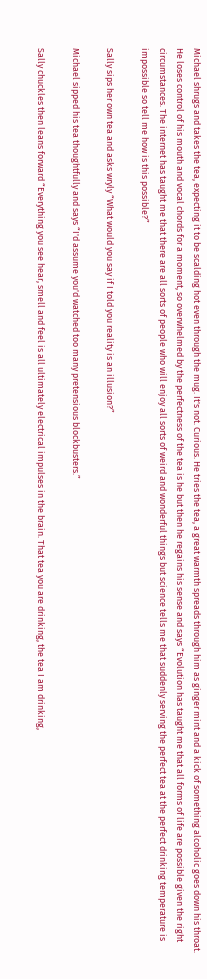Michael shrugs and takes the tea, expecting it to be scalding hot even through the mug. It's not. Curious. He tries the tea, a great warmth spreads through him as ginger mint and a kick of something alcoholic goes down his throat. He loses control of his mouth and vocal chords for a moment, so overwhelmed by the perfectness of the tea is he but then he regains his sense and says “Evolution has taught me that all forms of life are possible given the right circumstances. The internet has taught me that there are all sorts of people who will enjoy all sorts of weird and wonderful things but science tells me that suddenly serving the perfect tea at the perfect drinking temperature is impossible so tell me how is this possible?”

Sally sips her own tea and asks wryly “What would you say if I told you reality is an illusion?”

Michael sipped his tea thoughtfully and says “I'd assume you'd watched too many pretensious blockbusters.”

Sally chuckles then leans forward “Everything you see hear, smell and feel is all ultimately electrical impulses in the brain. That tea you are drinking, the tea I am drinking,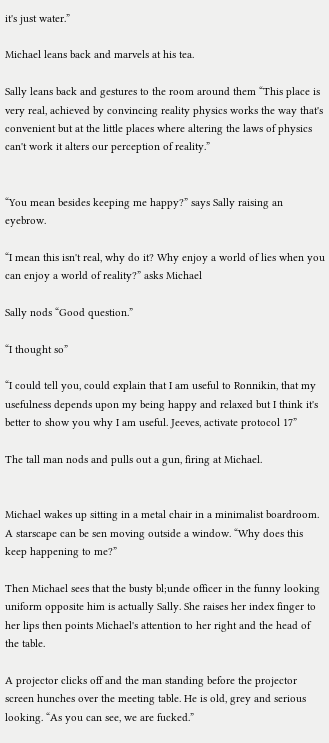it's just water.”

Michael leans back and marvels at his tea.

Sally leans back and gestures to the room around them “This place is very real, achieved by convincing reality physics works the way that's convenient but at the little places where altering the laws of physics can't work it alters our perception of reality.”


“You mean besides keeping me happy?” says Sally raising an eyebrow.

“I mean this isn't real, why do it? Why enjoy a world of lies when you can enjoy a world of reality?” asks Michael

Sally nods “Good question.”

“I thought so”

“I could tell you, could explain that I am useful to Ronnikin, that my usefulness depends upon my being happy and relaxed but I think it's better to show you why I am useful. Jeeves, activate protocol 17”

The tall man nods and pulls out a gun, firing at Michael.


Michael wakes up sitting in a metal chair in a minimalist boardroom. A starscape can be sen moving outside a window. “Why does this keep happening to me?”

Then Michael sees that the busty bl;unde officer in the funny looking uniform opposite him is actually Sally. She raises her index finger to her lips then points Michael's attention to her right and the head of the table.

A projector clicks off and the man standing before the projector screen hunches over the meeting table. He is old, grey and serious looking. “As you can see, we are fucked.”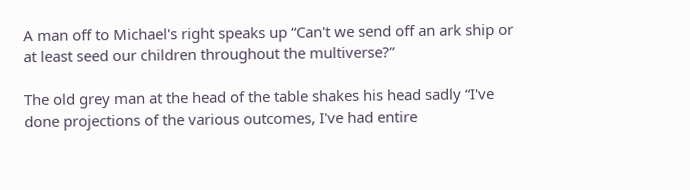A man off to Michael's right speaks up “Can't we send off an ark ship or at least seed our children throughout the multiverse?”

The old grey man at the head of the table shakes his head sadly “I've done projections of the various outcomes, I've had entire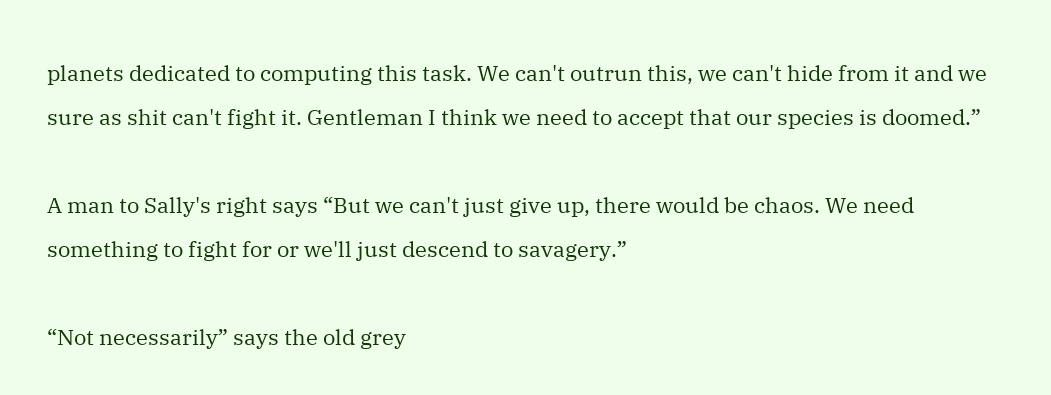planets dedicated to computing this task. We can't outrun this, we can't hide from it and we sure as shit can't fight it. Gentleman I think we need to accept that our species is doomed.”

A man to Sally's right says “But we can't just give up, there would be chaos. We need something to fight for or we'll just descend to savagery.”

“Not necessarily” says the old grey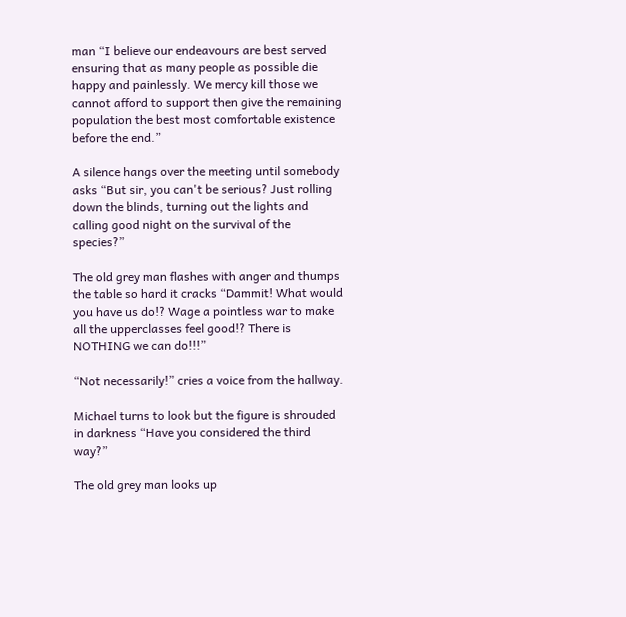man “I believe our endeavours are best served ensuring that as many people as possible die happy and painlessly. We mercy kill those we cannot afford to support then give the remaining population the best most comfortable existence before the end.”

A silence hangs over the meeting until somebody asks “But sir, you can't be serious? Just rolling down the blinds, turning out the lights and calling good night on the survival of the species?”

The old grey man flashes with anger and thumps the table so hard it cracks “Dammit! What would you have us do!? Wage a pointless war to make all the upperclasses feel good!? There is NOTHING we can do!!!”

“Not necessarily!” cries a voice from the hallway.

Michael turns to look but the figure is shrouded in darkness “Have you considered the third way?”

The old grey man looks up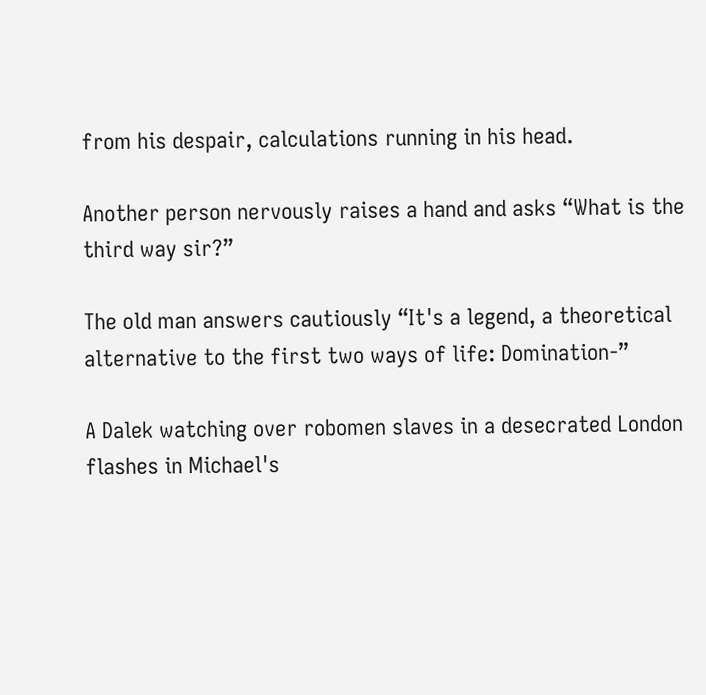from his despair, calculations running in his head.

Another person nervously raises a hand and asks “What is the third way sir?”

The old man answers cautiously “It's a legend, a theoretical alternative to the first two ways of life: Domination-”

A Dalek watching over robomen slaves in a desecrated London flashes in Michael's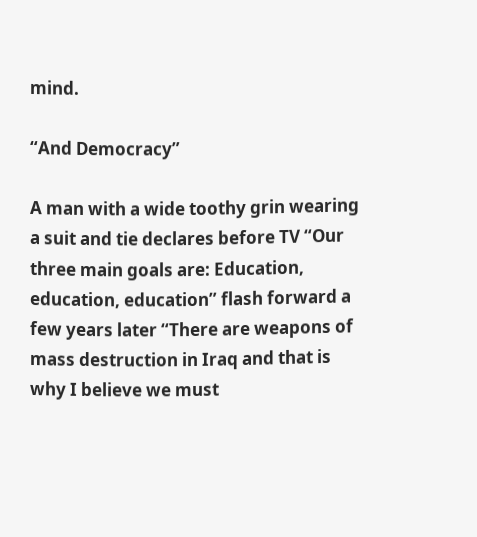mind.

“And Democracy”

A man with a wide toothy grin wearing a suit and tie declares before TV “Our three main goals are: Education, education, education” flash forward a few years later “There are weapons of mass destruction in Iraq and that is why I believe we must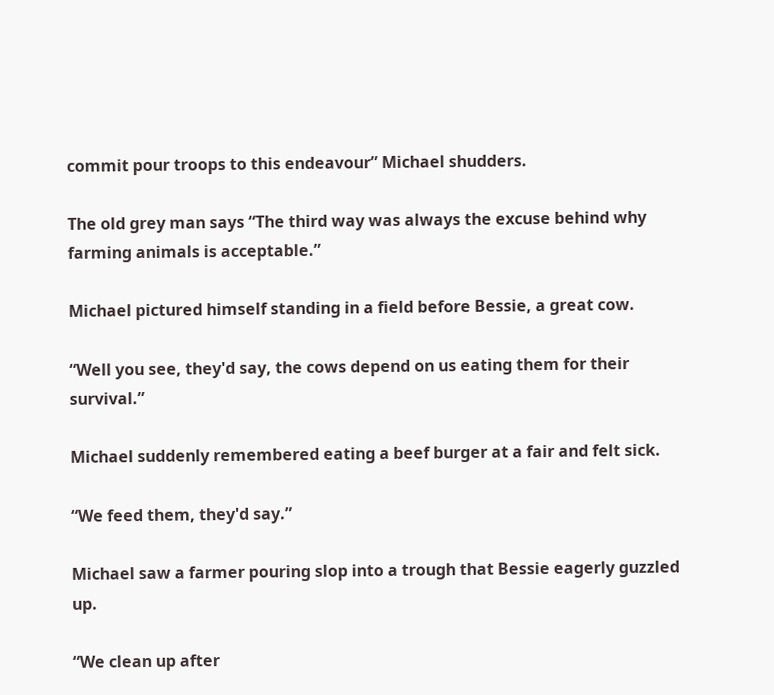commit pour troops to this endeavour” Michael shudders.

The old grey man says “The third way was always the excuse behind why farming animals is acceptable.”

Michael pictured himself standing in a field before Bessie, a great cow.

“Well you see, they'd say, the cows depend on us eating them for their survival.”

Michael suddenly remembered eating a beef burger at a fair and felt sick.

“We feed them, they'd say.”

Michael saw a farmer pouring slop into a trough that Bessie eagerly guzzled up.

“We clean up after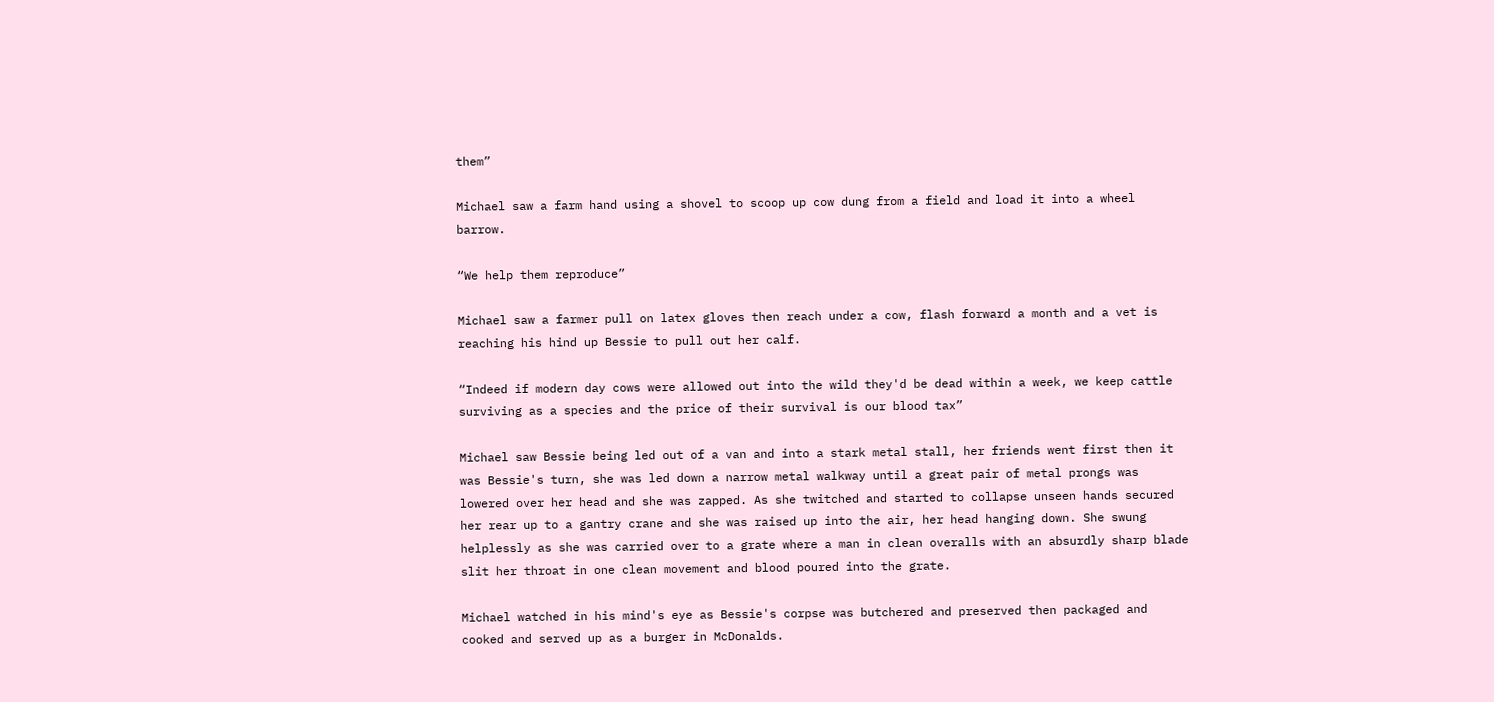them”

Michael saw a farm hand using a shovel to scoop up cow dung from a field and load it into a wheel barrow.

“We help them reproduce”

Michael saw a farmer pull on latex gloves then reach under a cow, flash forward a month and a vet is reaching his hind up Bessie to pull out her calf.

“Indeed if modern day cows were allowed out into the wild they'd be dead within a week, we keep cattle surviving as a species and the price of their survival is our blood tax”

Michael saw Bessie being led out of a van and into a stark metal stall, her friends went first then it was Bessie's turn, she was led down a narrow metal walkway until a great pair of metal prongs was lowered over her head and she was zapped. As she twitched and started to collapse unseen hands secured her rear up to a gantry crane and she was raised up into the air, her head hanging down. She swung helplessly as she was carried over to a grate where a man in clean overalls with an absurdly sharp blade slit her throat in one clean movement and blood poured into the grate.

Michael watched in his mind's eye as Bessie's corpse was butchered and preserved then packaged and cooked and served up as a burger in McDonalds.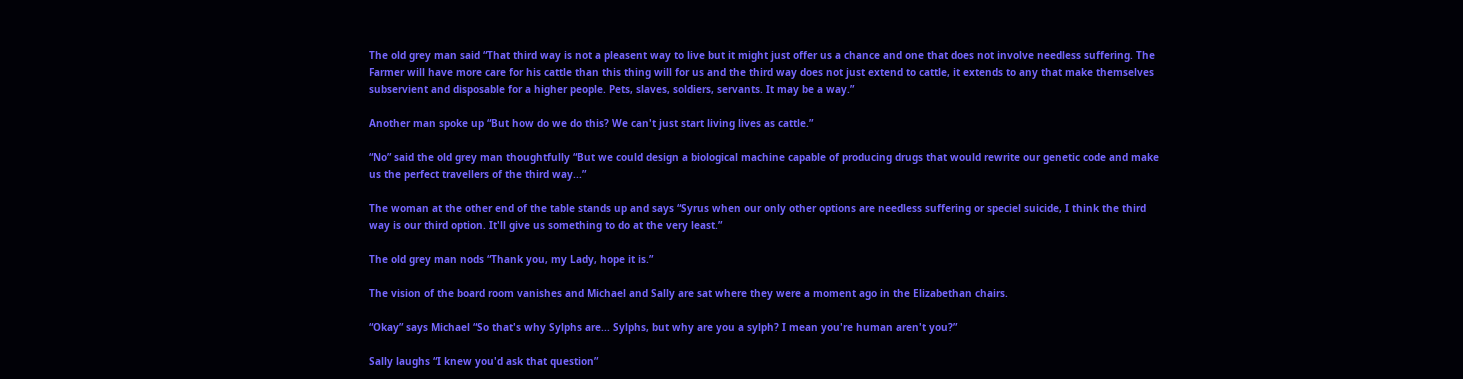The old grey man said “That third way is not a pleasent way to live but it might just offer us a chance and one that does not involve needless suffering. The Farmer will have more care for his cattle than this thing will for us and the third way does not just extend to cattle, it extends to any that make themselves subservient and disposable for a higher people. Pets, slaves, soldiers, servants. It may be a way.”

Another man spoke up “But how do we do this? We can't just start living lives as cattle.”

“No” said the old grey man thoughtfully “But we could design a biological machine capable of producing drugs that would rewrite our genetic code and make us the perfect travellers of the third way...”

The woman at the other end of the table stands up and says “Syrus when our only other options are needless suffering or speciel suicide, I think the third way is our third option. It'll give us something to do at the very least.”

The old grey man nods “Thank you, my Lady, hope it is.”

The vision of the board room vanishes and Michael and Sally are sat where they were a moment ago in the Elizabethan chairs.

“Okay” says Michael “So that's why Sylphs are... Sylphs, but why are you a sylph? I mean you're human aren't you?”

Sally laughs “I knew you'd ask that question”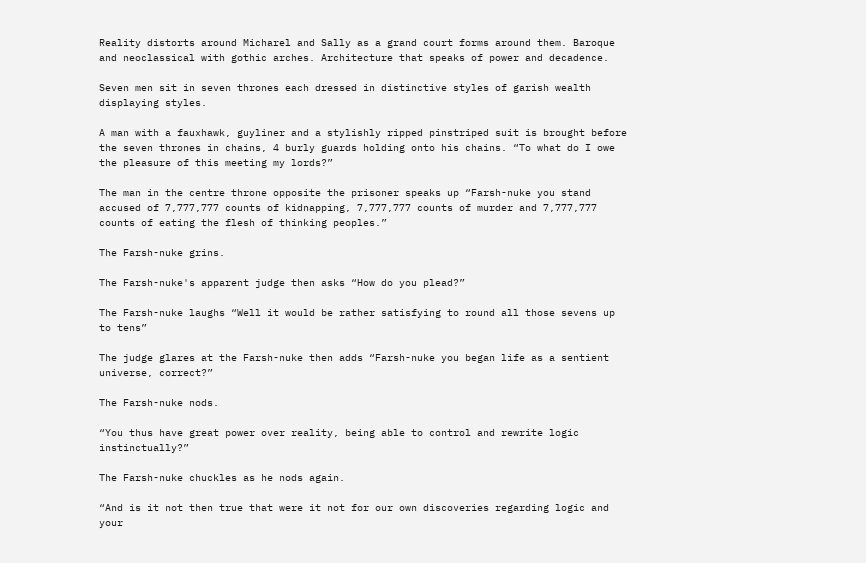Reality distorts around Micharel and Sally as a grand court forms around them. Baroque and neoclassical with gothic arches. Architecture that speaks of power and decadence.

Seven men sit in seven thrones each dressed in distinctive styles of garish wealth displaying styles.

A man with a fauxhawk, guyliner and a stylishly ripped pinstriped suit is brought before the seven thrones in chains, 4 burly guards holding onto his chains. “To what do I owe the pleasure of this meeting my lords?”

The man in the centre throne opposite the prisoner speaks up “Farsh-nuke you stand accused of 7,777,777 counts of kidnapping, 7,777,777 counts of murder and 7,777,777 counts of eating the flesh of thinking peoples.”

The Farsh-nuke grins.

The Farsh-nuke's apparent judge then asks “How do you plead?”

The Farsh-nuke laughs “Well it would be rather satisfying to round all those sevens up to tens”

The judge glares at the Farsh-nuke then adds “Farsh-nuke you began life as a sentient universe, correct?”

The Farsh-nuke nods.

“You thus have great power over reality, being able to control and rewrite logic instinctually?”

The Farsh-nuke chuckles as he nods again.

“And is it not then true that were it not for our own discoveries regarding logic and your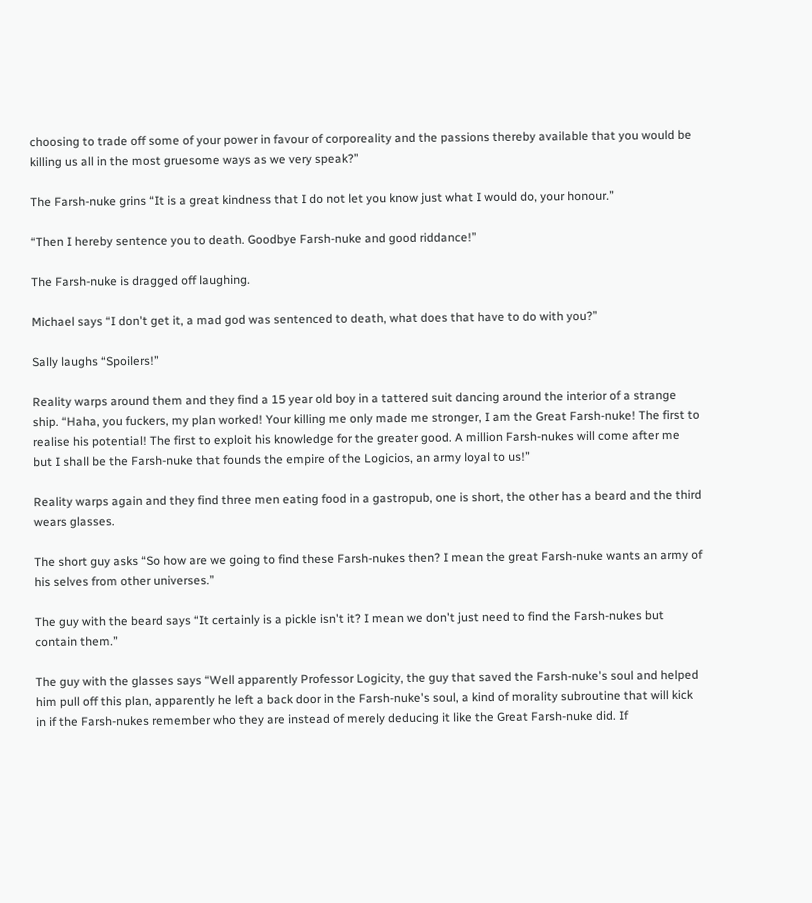choosing to trade off some of your power in favour of corporeality and the passions thereby available that you would be killing us all in the most gruesome ways as we very speak?”

The Farsh-nuke grins “It is a great kindness that I do not let you know just what I would do, your honour.”

“Then I hereby sentence you to death. Goodbye Farsh-nuke and good riddance!”

The Farsh-nuke is dragged off laughing.

Michael says “I don't get it, a mad god was sentenced to death, what does that have to do with you?”

Sally laughs “Spoilers!”

Reality warps around them and they find a 15 year old boy in a tattered suit dancing around the interior of a strange ship. “Haha, you fuckers, my plan worked! Your killing me only made me stronger, I am the Great Farsh-nuke! The first to realise his potential! The first to exploit his knowledge for the greater good. A million Farsh-nukes will come after me but I shall be the Farsh-nuke that founds the empire of the Logicios, an army loyal to us!”

Reality warps again and they find three men eating food in a gastropub, one is short, the other has a beard and the third wears glasses.

The short guy asks “So how are we going to find these Farsh-nukes then? I mean the great Farsh-nuke wants an army of his selves from other universes.”

The guy with the beard says “It certainly is a pickle isn't it? I mean we don't just need to find the Farsh-nukes but contain them.”

The guy with the glasses says “Well apparently Professor Logicity, the guy that saved the Farsh-nuke's soul and helped him pull off this plan, apparently he left a back door in the Farsh-nuke's soul, a kind of morality subroutine that will kick in if the Farsh-nukes remember who they are instead of merely deducing it like the Great Farsh-nuke did. If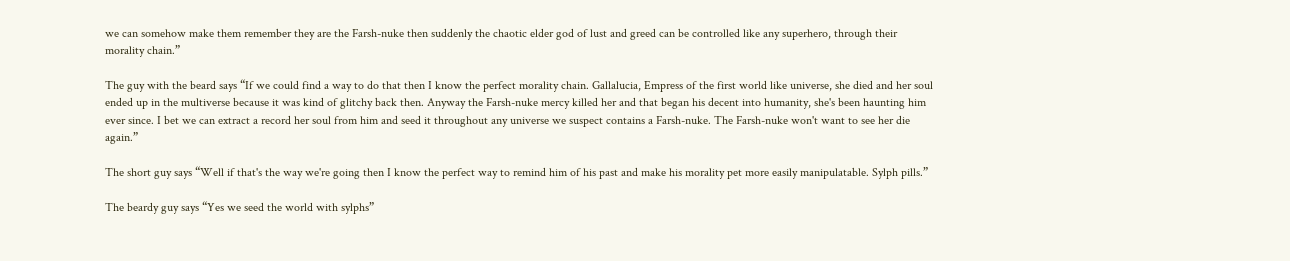we can somehow make them remember they are the Farsh-nuke then suddenly the chaotic elder god of lust and greed can be controlled like any superhero, through their morality chain.”

The guy with the beard says “If we could find a way to do that then I know the perfect morality chain. Gallalucia, Empress of the first world like universe, she died and her soul ended up in the multiverse because it was kind of glitchy back then. Anyway the Farsh-nuke mercy killed her and that began his decent into humanity, she's been haunting him ever since. I bet we can extract a record her soul from him and seed it throughout any universe we suspect contains a Farsh-nuke. The Farsh-nuke won't want to see her die again.”

The short guy says “Well if that's the way we're going then I know the perfect way to remind him of his past and make his morality pet more easily manipulatable. Sylph pills.”

The beardy guy says “Yes we seed the world with sylphs”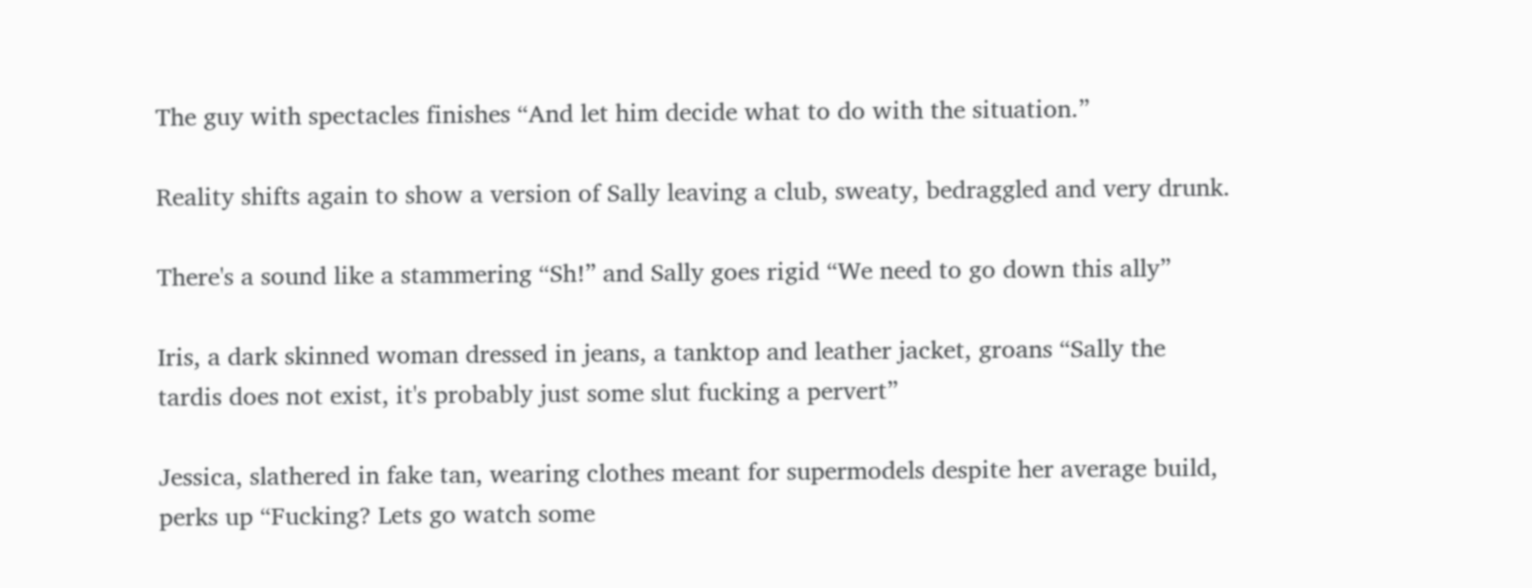The guy with spectacles finishes “And let him decide what to do with the situation.”

Reality shifts again to show a version of Sally leaving a club, sweaty, bedraggled and very drunk.

There's a sound like a stammering “Sh!” and Sally goes rigid “We need to go down this ally”

Iris, a dark skinned woman dressed in jeans, a tanktop and leather jacket, groans “Sally the tardis does not exist, it's probably just some slut fucking a pervert”

Jessica, slathered in fake tan, wearing clothes meant for supermodels despite her average build, perks up “Fucking? Lets go watch some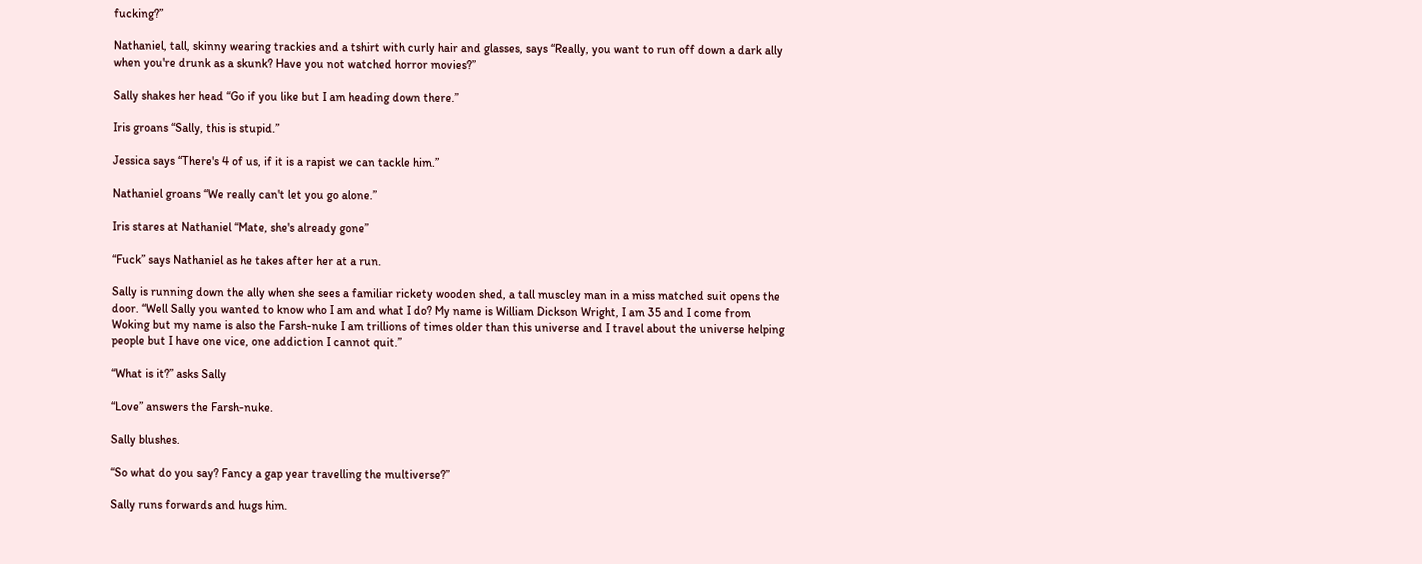fucking?”

Nathaniel, tall, skinny wearing trackies and a tshirt with curly hair and glasses, says “Really, you want to run off down a dark ally when you're drunk as a skunk? Have you not watched horror movies?”

Sally shakes her head “Go if you like but I am heading down there.”

Iris groans “Sally, this is stupid.”

Jessica says “There's 4 of us, if it is a rapist we can tackle him.”

Nathaniel groans “We really can't let you go alone.”

Iris stares at Nathaniel “Mate, she's already gone”

“Fuck” says Nathaniel as he takes after her at a run.

Sally is running down the ally when she sees a familiar rickety wooden shed, a tall muscley man in a miss matched suit opens the door. “Well Sally you wanted to know who I am and what I do? My name is William Dickson Wright, I am 35 and I come from Woking but my name is also the Farsh-nuke I am trillions of times older than this universe and I travel about the universe helping people but I have one vice, one addiction I cannot quit.”

“What is it?” asks Sally

“Love” answers the Farsh-nuke.

Sally blushes.

“So what do you say? Fancy a gap year travelling the multiverse?”

Sally runs forwards and hugs him.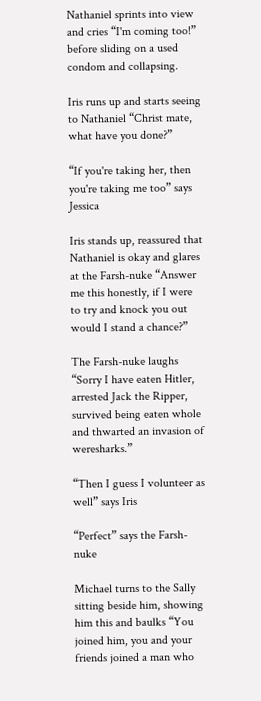Nathaniel sprints into view and cries “I'm coming too!” before sliding on a used condom and collapsing.

Iris runs up and starts seeing to Nathaniel “Christ mate, what have you done?”

“If you're taking her, then you're taking me too” says Jessica

Iris stands up, reassured that Nathaniel is okay and glares at the Farsh-nuke “Answer me this honestly, if I were to try and knock you out would I stand a chance?”

The Farsh-nuke laughs “Sorry I have eaten Hitler, arrested Jack the Ripper, survived being eaten whole and thwarted an invasion of weresharks.”

“Then I guess I volunteer as well” says Iris

“Perfect” says the Farsh-nuke

Michael turns to the Sally sitting beside him, showing him this and baulks “You joined him, you and your friends joined a man who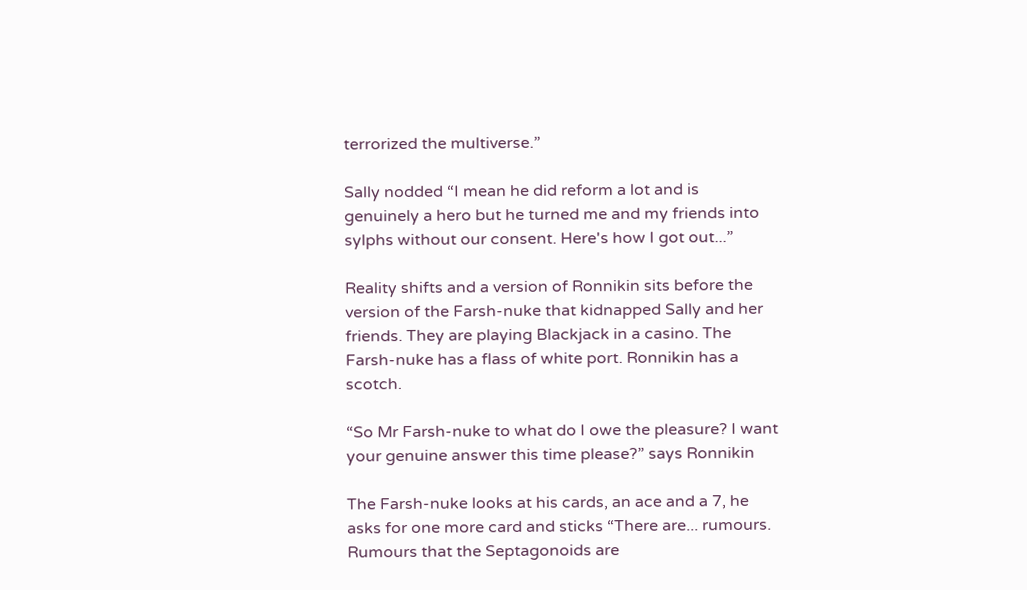terrorized the multiverse.”

Sally nodded “I mean he did reform a lot and is genuinely a hero but he turned me and my friends into sylphs without our consent. Here's how I got out...”

Reality shifts and a version of Ronnikin sits before the version of the Farsh-nuke that kidnapped Sally and her friends. They are playing Blackjack in a casino. The Farsh-nuke has a flass of white port. Ronnikin has a scotch.

“So Mr Farsh-nuke to what do I owe the pleasure? I want your genuine answer this time please?” says Ronnikin

The Farsh-nuke looks at his cards, an ace and a 7, he asks for one more card and sticks “There are... rumours. Rumours that the Septagonoids are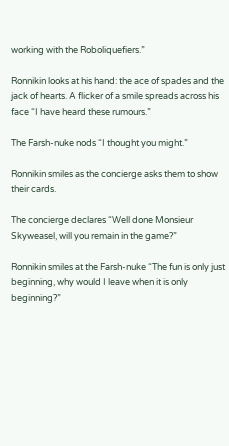working with the Roboliquefiers.”

Ronnikin looks at his hand: the ace of spades and the jack of hearts. A flicker of a smile spreads across his face “I have heard these rumours.”

The Farsh-nuke nods “I thought you might.”

Ronnikin smiles as the concierge asks them to show their cards.

The concierge declares “Well done Monsieur Skyweasel, will you remain in the game?”

Ronnikin smiles at the Farsh-nuke “The fun is only just beginning, why would I leave when it is only beginning?”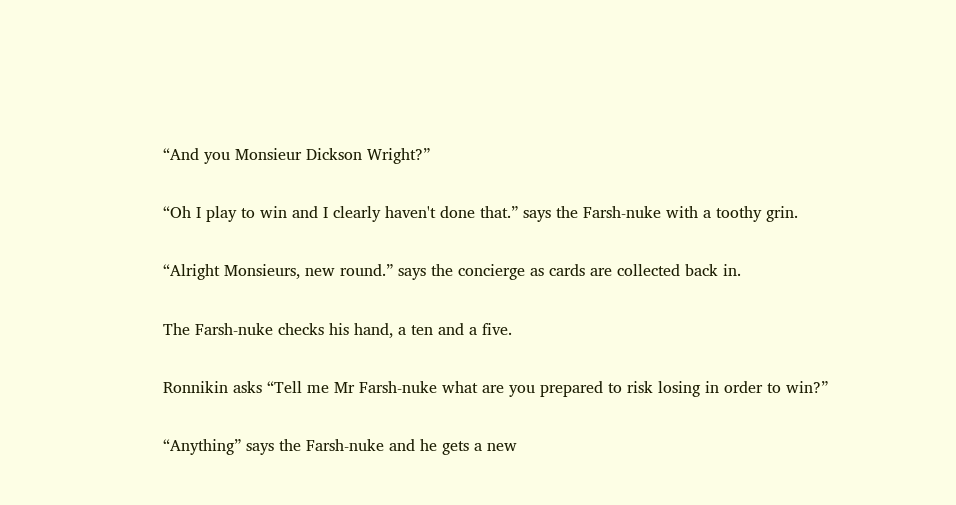“And you Monsieur Dickson Wright?”

“Oh I play to win and I clearly haven't done that.” says the Farsh-nuke with a toothy grin.

“Alright Monsieurs, new round.” says the concierge as cards are collected back in.

The Farsh-nuke checks his hand, a ten and a five.

Ronnikin asks “Tell me Mr Farsh-nuke what are you prepared to risk losing in order to win?”

“Anything” says the Farsh-nuke and he gets a new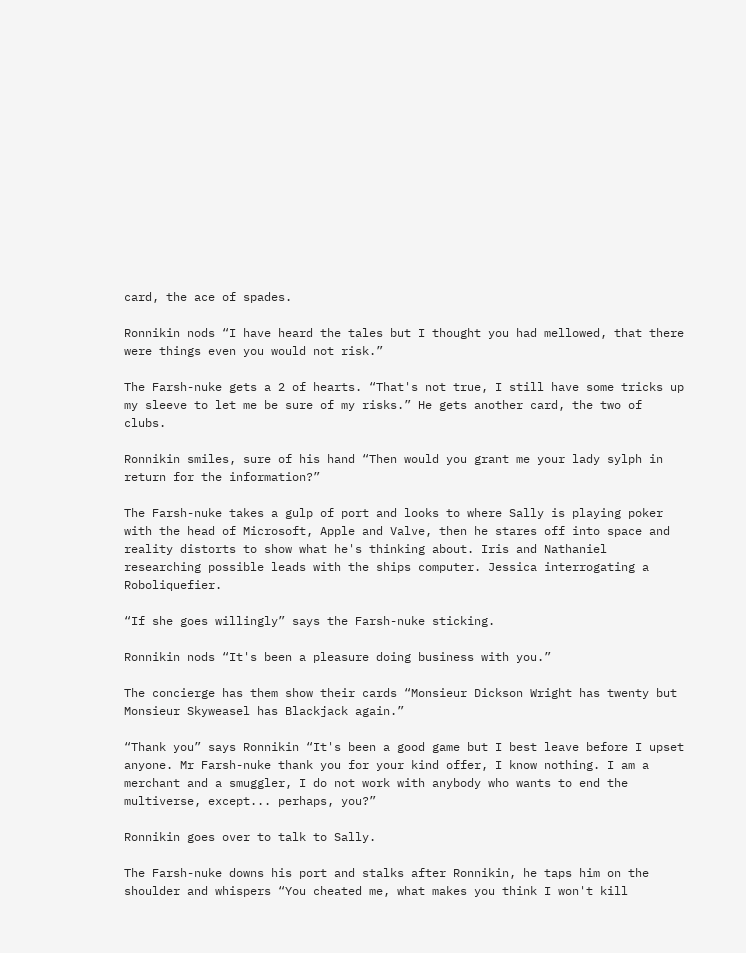card, the ace of spades.

Ronnikin nods “I have heard the tales but I thought you had mellowed, that there were things even you would not risk.”

The Farsh-nuke gets a 2 of hearts. “That's not true, I still have some tricks up my sleeve to let me be sure of my risks.” He gets another card, the two of clubs.

Ronnikin smiles, sure of his hand “Then would you grant me your lady sylph in return for the information?”

The Farsh-nuke takes a gulp of port and looks to where Sally is playing poker with the head of Microsoft, Apple and Valve, then he stares off into space and reality distorts to show what he's thinking about. Iris and Nathaniel researching possible leads with the ships computer. Jessica interrogating a Roboliquefier.

“If she goes willingly” says the Farsh-nuke sticking.

Ronnikin nods “It's been a pleasure doing business with you.”

The concierge has them show their cards “Monsieur Dickson Wright has twenty but Monsieur Skyweasel has Blackjack again.”

“Thank you” says Ronnikin “It's been a good game but I best leave before I upset anyone. Mr Farsh-nuke thank you for your kind offer, I know nothing. I am a merchant and a smuggler, I do not work with anybody who wants to end the multiverse, except... perhaps, you?”

Ronnikin goes over to talk to Sally.

The Farsh-nuke downs his port and stalks after Ronnikin, he taps him on the shoulder and whispers “You cheated me, what makes you think I won't kill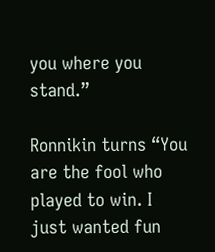you where you stand.”

Ronnikin turns “You are the fool who played to win. I just wanted fun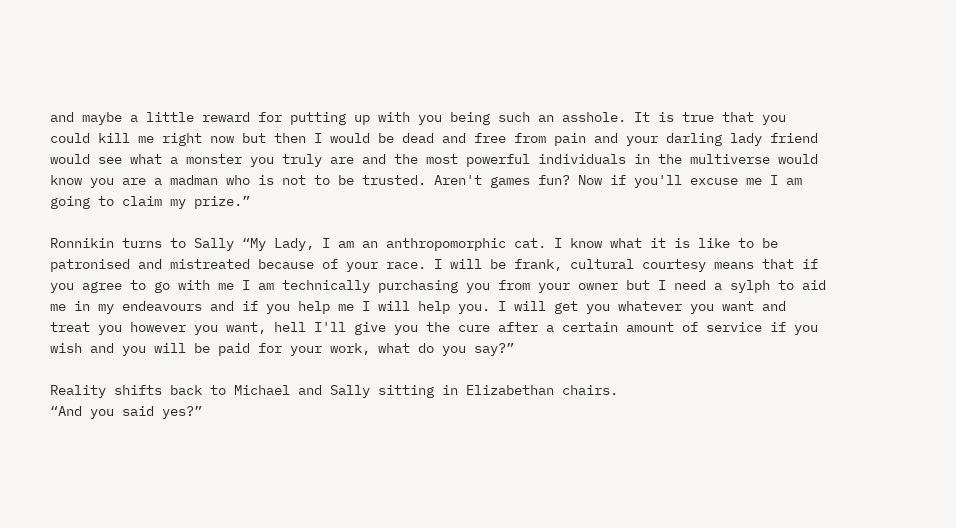and maybe a little reward for putting up with you being such an asshole. It is true that you could kill me right now but then I would be dead and free from pain and your darling lady friend would see what a monster you truly are and the most powerful individuals in the multiverse would know you are a madman who is not to be trusted. Aren't games fun? Now if you'll excuse me I am going to claim my prize.”

Ronnikin turns to Sally “My Lady, I am an anthropomorphic cat. I know what it is like to be patronised and mistreated because of your race. I will be frank, cultural courtesy means that if you agree to go with me I am technically purchasing you from your owner but I need a sylph to aid me in my endeavours and if you help me I will help you. I will get you whatever you want and treat you however you want, hell I'll give you the cure after a certain amount of service if you wish and you will be paid for your work, what do you say?”

Reality shifts back to Michael and Sally sitting in Elizabethan chairs.
“And you said yes?”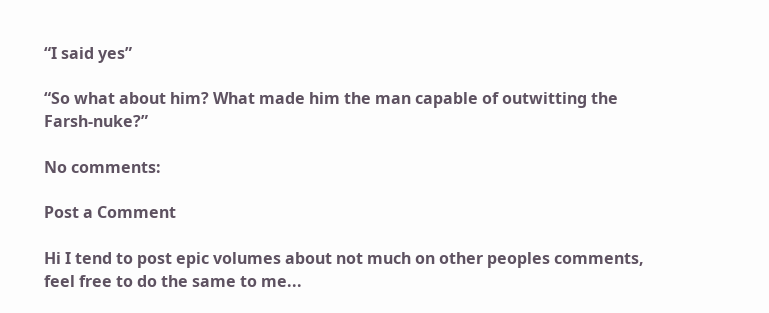“I said yes”

“So what about him? What made him the man capable of outwitting the Farsh-nuke?”

No comments:

Post a Comment

Hi I tend to post epic volumes about not much on other peoples comments, feel free to do the same to me...